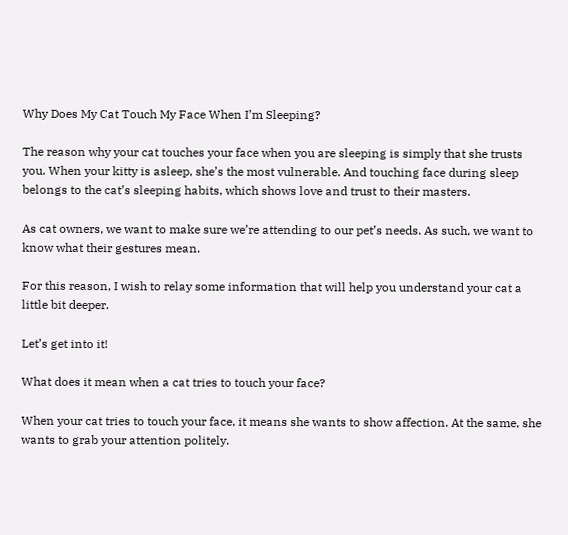Why Does My Cat Touch My Face When I’m Sleeping?

The reason why your cat touches your face when you are sleeping is simply that she trusts you. When your kitty is asleep, she’s the most vulnerable. And touching face during sleep belongs to the cat’s sleeping habits, which shows love and trust to their masters.

As cat owners, we want to make sure we’re attending to our pet’s needs. As such, we want to know what their gestures mean.

For this reason, I wish to relay some information that will help you understand your cat a little bit deeper.

Let’s get into it!

What does it mean when a cat tries to touch your face?

When your cat tries to touch your face, it means she wants to show affection. At the same, she wants to grab your attention politely.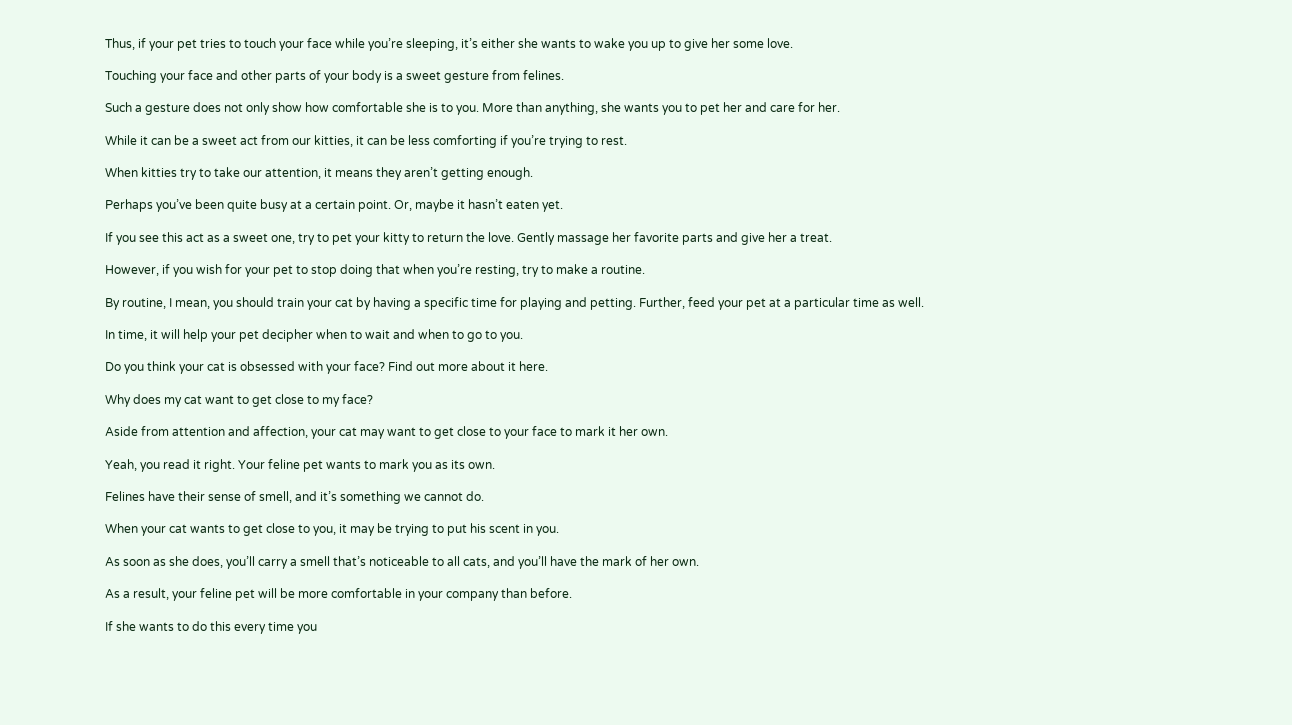Thus, if your pet tries to touch your face while you’re sleeping, it’s either she wants to wake you up to give her some love.

Touching your face and other parts of your body is a sweet gesture from felines.

Such a gesture does not only show how comfortable she is to you. More than anything, she wants you to pet her and care for her.

While it can be a sweet act from our kitties, it can be less comforting if you’re trying to rest.

When kitties try to take our attention, it means they aren’t getting enough.

Perhaps you’ve been quite busy at a certain point. Or, maybe it hasn’t eaten yet.

If you see this act as a sweet one, try to pet your kitty to return the love. Gently massage her favorite parts and give her a treat.

However, if you wish for your pet to stop doing that when you’re resting, try to make a routine.

By routine, I mean, you should train your cat by having a specific time for playing and petting. Further, feed your pet at a particular time as well.

In time, it will help your pet decipher when to wait and when to go to you.

Do you think your cat is obsessed with your face? Find out more about it here.

Why does my cat want to get close to my face?

Aside from attention and affection, your cat may want to get close to your face to mark it her own.

Yeah, you read it right. Your feline pet wants to mark you as its own.

Felines have their sense of smell, and it’s something we cannot do.

When your cat wants to get close to you, it may be trying to put his scent in you.

As soon as she does, you’ll carry a smell that’s noticeable to all cats, and you’ll have the mark of her own.

As a result, your feline pet will be more comfortable in your company than before.

If she wants to do this every time you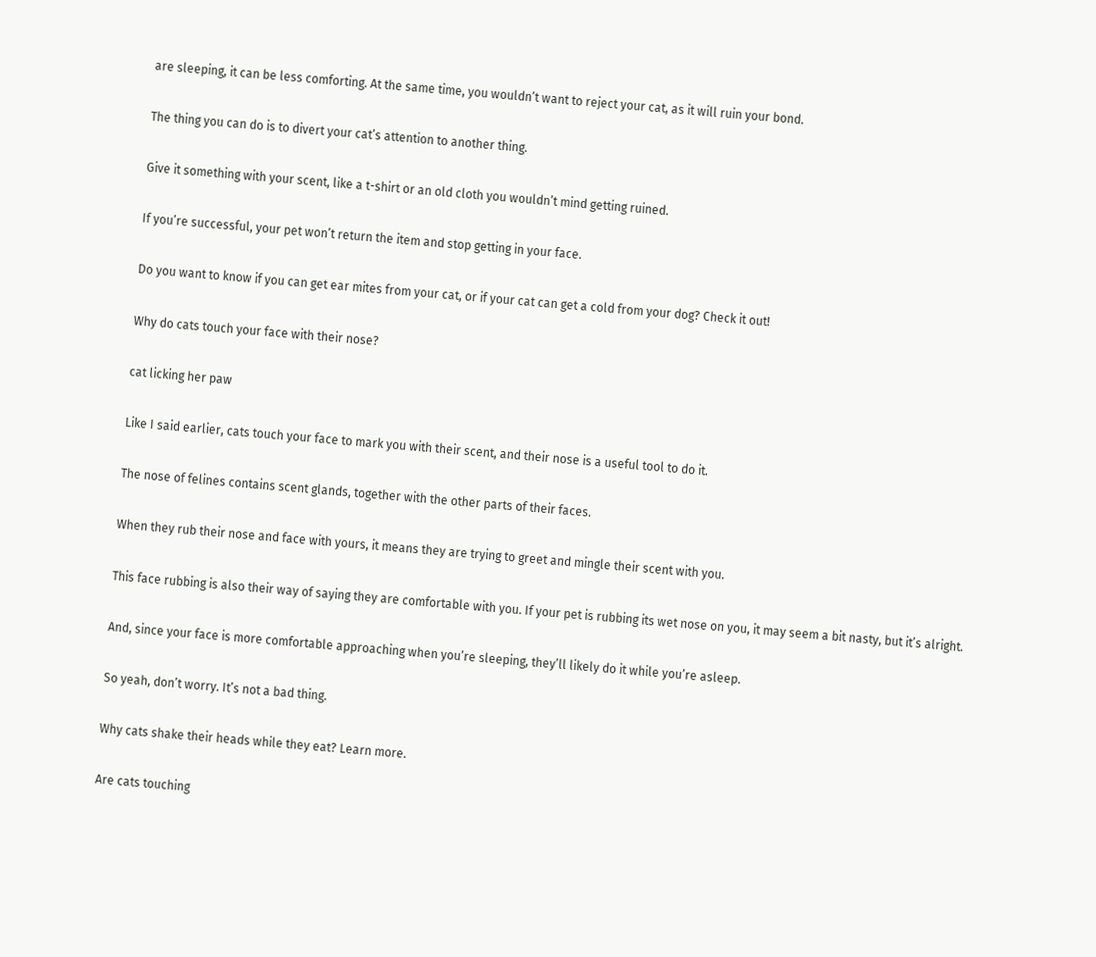are sleeping, it can be less comforting. At the same time, you wouldn’t want to reject your cat, as it will ruin your bond.

The thing you can do is to divert your cat’s attention to another thing.

Give it something with your scent, like a t-shirt or an old cloth you wouldn’t mind getting ruined.

If you’re successful, your pet won’t return the item and stop getting in your face.

Do you want to know if you can get ear mites from your cat, or if your cat can get a cold from your dog? Check it out!

Why do cats touch your face with their nose?

cat licking her paw

Like I said earlier, cats touch your face to mark you with their scent, and their nose is a useful tool to do it.

The nose of felines contains scent glands, together with the other parts of their faces.

When they rub their nose and face with yours, it means they are trying to greet and mingle their scent with you.

This face rubbing is also their way of saying they are comfortable with you. If your pet is rubbing its wet nose on you, it may seem a bit nasty, but it’s alright.

And, since your face is more comfortable approaching when you’re sleeping, they’ll likely do it while you’re asleep.

So yeah, don’t worry. It’s not a bad thing.

Why cats shake their heads while they eat? Learn more.

Are cats touching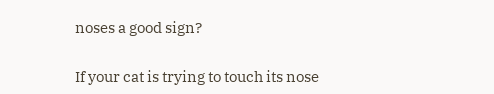noses a good sign?

If your cat is trying to touch its nose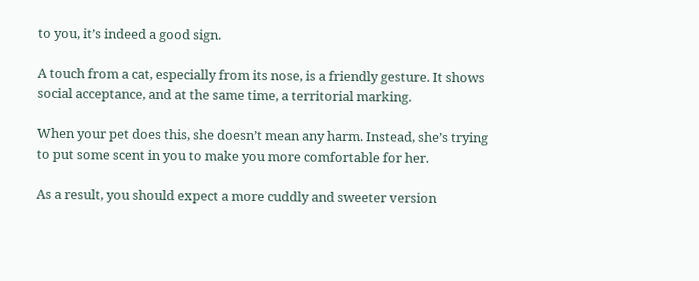to you, it’s indeed a good sign.

A touch from a cat, especially from its nose, is a friendly gesture. It shows social acceptance, and at the same time, a territorial marking.

When your pet does this, she doesn’t mean any harm. Instead, she’s trying to put some scent in you to make you more comfortable for her.

As a result, you should expect a more cuddly and sweeter version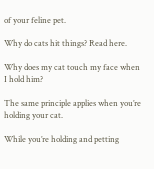of your feline pet.

Why do cats hit things? Read here.

Why does my cat touch my face when I hold him?

The same principle applies when you’re holding your cat.

While you’re holding and petting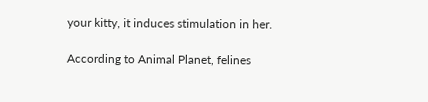your kitty, it induces stimulation in her.

According to Animal Planet, felines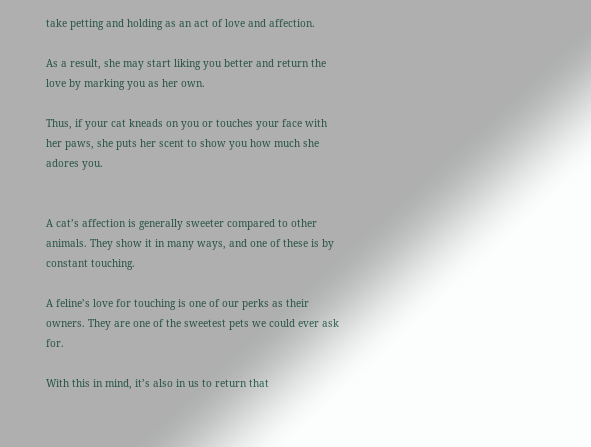take petting and holding as an act of love and affection.

As a result, she may start liking you better and return the love by marking you as her own.

Thus, if your cat kneads on you or touches your face with her paws, she puts her scent to show you how much she adores you.


A cat’s affection is generally sweeter compared to other animals. They show it in many ways, and one of these is by constant touching.

A feline’s love for touching is one of our perks as their owners. They are one of the sweetest pets we could ever ask for.

With this in mind, it’s also in us to return that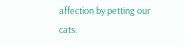affection by petting our cats.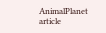AnimalPlanet article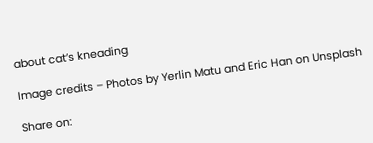about cat’s kneading

Image credits – Photos by Yerlin Matu and Eric Han on Unsplash

Share on: